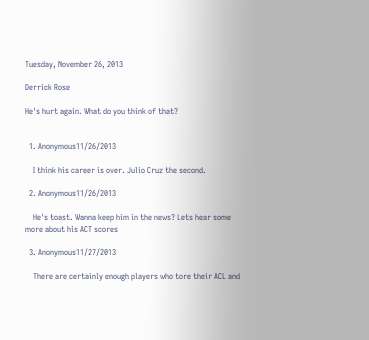Tuesday, November 26, 2013

Derrick Rose

He's hurt again. What do you think of that?


  1. Anonymous11/26/2013

    I think his career is over. Julio Cruz the second.

  2. Anonymous11/26/2013

    He's toast. Wanna keep him in the news? Lets hear some more about his ACT scores

  3. Anonymous11/27/2013

    There are certainly enough players who tore their ACL and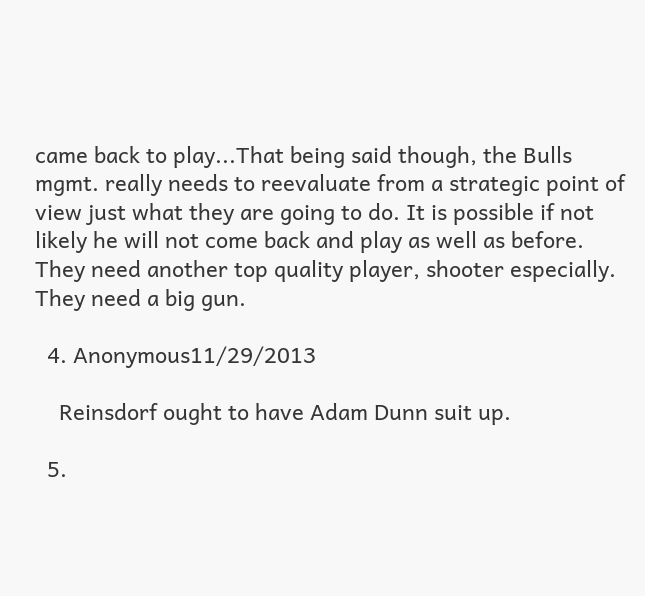came back to play...That being said though, the Bulls mgmt. really needs to reevaluate from a strategic point of view just what they are going to do. It is possible if not likely he will not come back and play as well as before. They need another top quality player, shooter especially. They need a big gun.

  4. Anonymous11/29/2013

    Reinsdorf ought to have Adam Dunn suit up.

  5.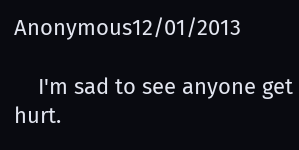Anonymous12/01/2013

    I'm sad to see anyone get hurt.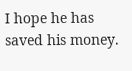I hope he has saved his money.